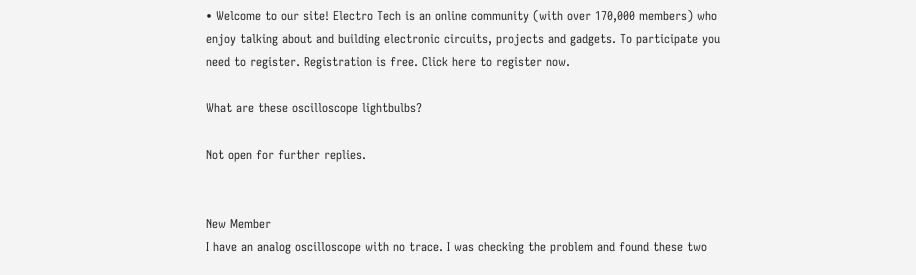• Welcome to our site! Electro Tech is an online community (with over 170,000 members) who enjoy talking about and building electronic circuits, projects and gadgets. To participate you need to register. Registration is free. Click here to register now.

What are these oscilloscope lightbulbs?

Not open for further replies.


New Member
I have an analog oscilloscope with no trace. I was checking the problem and found these two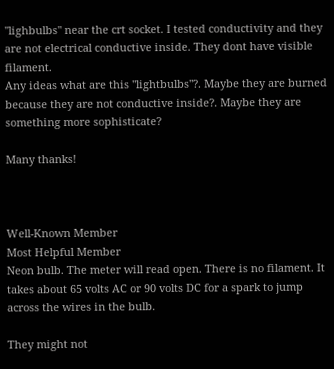"lighbulbs" near the crt socket. I tested conductivity and they are not electrical conductive inside. They dont have visible filament.
Any ideas what are this "lightbulbs"?. Maybe they are burned because they are not conductive inside?. Maybe they are something more sophisticate?

Many thanks!



Well-Known Member
Most Helpful Member
Neon bulb. The meter will read open. There is no filament. It takes about 65 volts AC or 90 volts DC for a spark to jump across the wires in the bulb.

They might not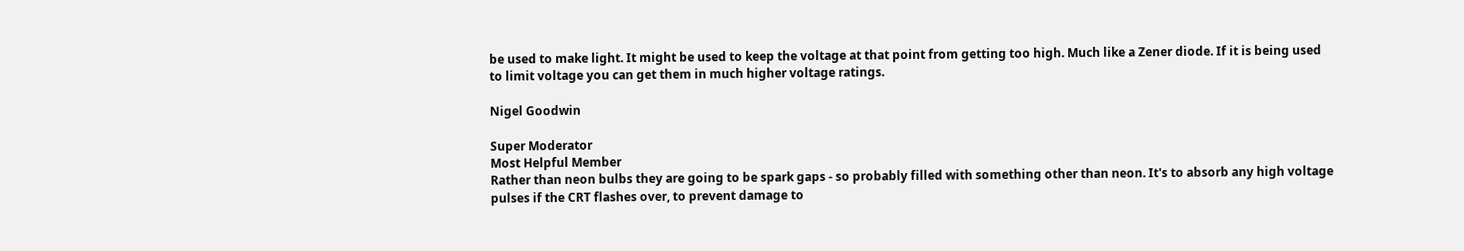be used to make light. It might be used to keep the voltage at that point from getting too high. Much like a Zener diode. If it is being used to limit voltage you can get them in much higher voltage ratings.

Nigel Goodwin

Super Moderator
Most Helpful Member
Rather than neon bulbs they are going to be spark gaps - so probably filled with something other than neon. It's to absorb any high voltage pulses if the CRT flashes over, to prevent damage to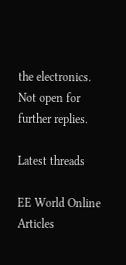the electronics.
Not open for further replies.

Latest threads

EE World Online Articles